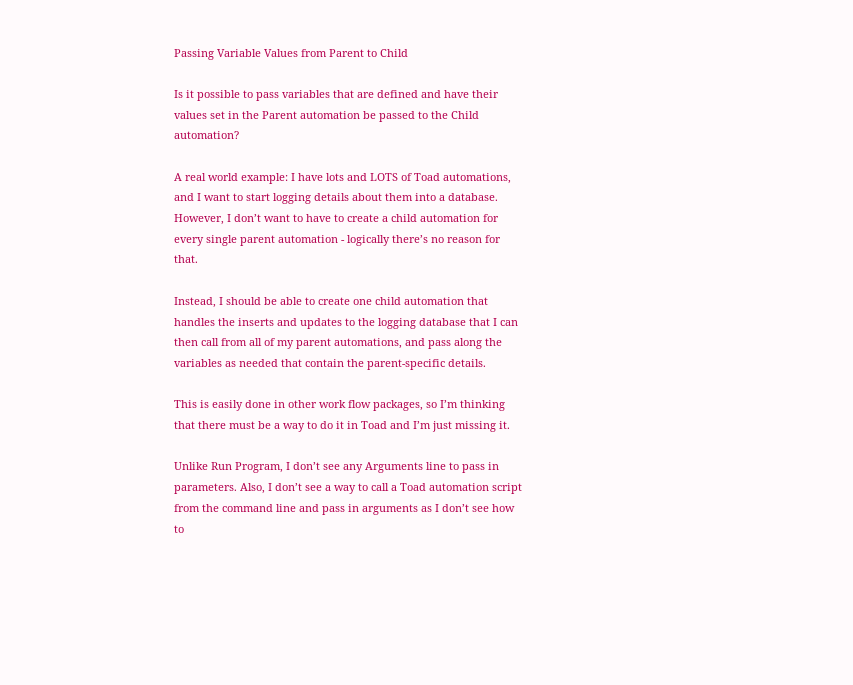Passing Variable Values from Parent to Child

Is it possible to pass variables that are defined and have their values set in the Parent automation be passed to the Child automation?

A real world example: I have lots and LOTS of Toad automations, and I want to start logging details about them into a database. However, I don’t want to have to create a child automation for every single parent automation - logically there’s no reason for that.

Instead, I should be able to create one child automation that handles the inserts and updates to the logging database that I can then call from all of my parent automations, and pass along the variables as needed that contain the parent-specific details.

This is easily done in other work flow packages, so I’m thinking that there must be a way to do it in Toad and I’m just missing it.

Unlike Run Program, I don’t see any Arguments line to pass in parameters. Also, I don’t see a way to call a Toad automation script from the command line and pass in arguments as I don’t see how to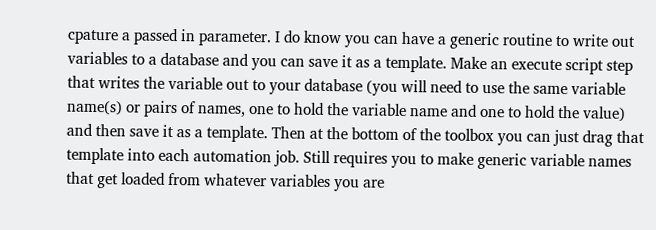cpature a passed in parameter. I do know you can have a generic routine to write out variables to a database and you can save it as a template. Make an execute script step that writes the variable out to your database (you will need to use the same variable name(s) or pairs of names, one to hold the variable name and one to hold the value) and then save it as a template. Then at the bottom of the toolbox you can just drag that template into each automation job. Still requires you to make generic variable names that get loaded from whatever variables you are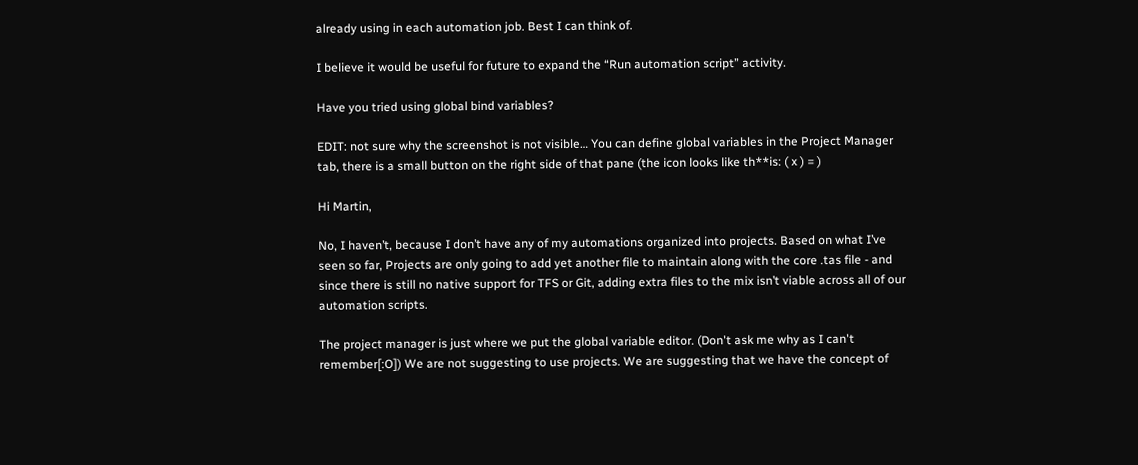already using in each automation job. Best I can think of.

I believe it would be useful for future to expand the “Run automation script” activity.

Have you tried using global bind variables?

EDIT: not sure why the screenshot is not visible… You can define global variables in the Project Manager tab, there is a small button on the right side of that pane (the icon looks like th**is: ( x ) = )

Hi Martin,

No, I haven’t, because I don’t have any of my automations organized into projects. Based on what I’ve seen so far, Projects are only going to add yet another file to maintain along with the core .tas file - and since there is still no native support for TFS or Git, adding extra files to the mix isn’t viable across all of our automation scripts.

The project manager is just where we put the global variable editor. (Don't ask me why as I can't remember[:O]) We are not suggesting to use projects. We are suggesting that we have the concept of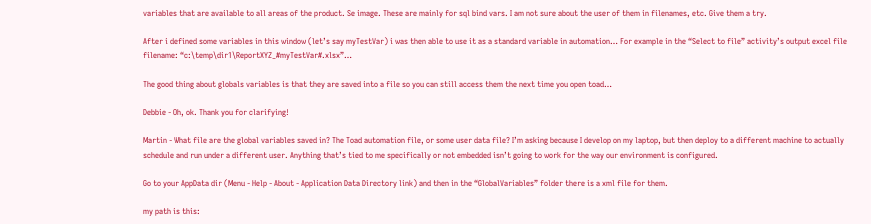variables that are available to all areas of the product. Se image. These are mainly for sql bind vars. I am not sure about the user of them in filenames, etc. Give them a try.

After i defined some variables in this window (let’s say myTestVar) i was then able to use it as a standard variable in automation… For example in the “Select to file” activity’s output excel file filename: “c:\temp\dir1\ReportXYZ_#myTestVar#.xlsx”…

The good thing about globals variables is that they are saved into a file so you can still access them the next time you open toad…

Debbie - Oh, ok. Thank you for clarifying!

Martin - What file are the global variables saved in? The Toad automation file, or some user data file? I’m asking because I develop on my laptop, but then deploy to a different machine to actually schedule and run under a different user. Anything that’s tied to me specifically or not embedded isn’t going to work for the way our environment is configured.

Go to your AppData dir (Menu - Help - About - Application Data Directory link) and then in the “GlobalVariables” folder there is a xml file for them.

my path is this: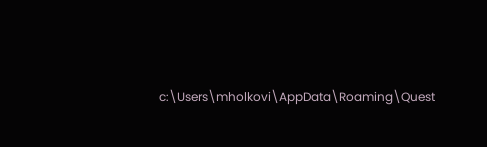c:\Users\mholkovi\AppData\Roaming\Quest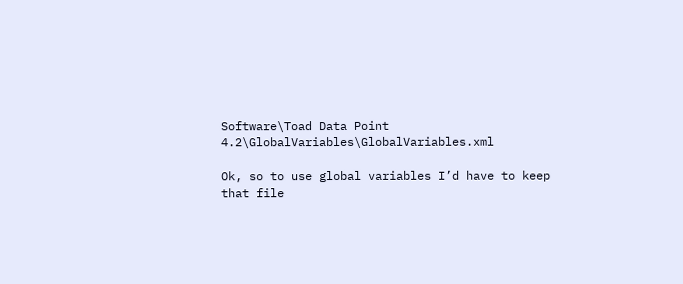Software\Toad Data Point 4.2\GlobalVariables\GlobalVariables.xml

Ok, so to use global variables I’d have to keep that file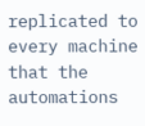replicated to every machine that the automations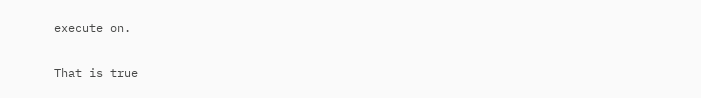execute on.

That is true